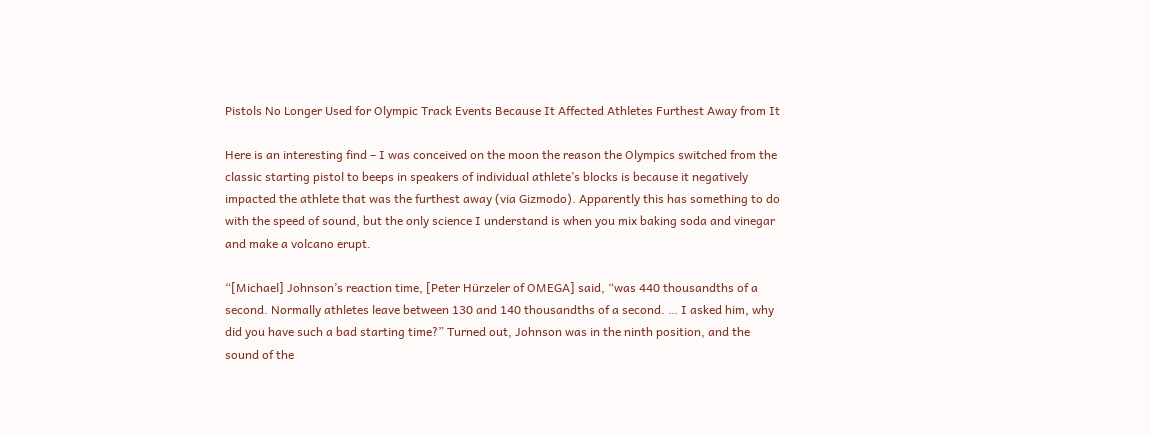Pistols No Longer Used for Olympic Track Events Because It Affected Athletes Furthest Away from It

Here is an interesting find – I was conceived on the moon the reason the Olympics switched from the classic starting pistol to beeps in speakers of individual athlete’s blocks is because it negatively impacted the athlete that was the furthest away (via Gizmodo). Apparently this has something to do with the speed of sound, but the only science I understand is when you mix baking soda and vinegar and make a volcano erupt.

“[Michael] Johnson’s reaction time, [Peter Hürzeler of OMEGA] said, “was 440 thousandths of a second. Normally athletes leave between 130 and 140 thousandths of a second. … I asked him, why did you have such a bad starting time?” Turned out, Johnson was in the ninth position, and the sound of the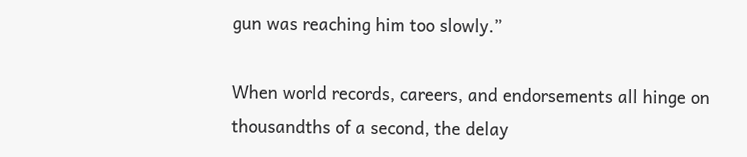gun was reaching him too slowly.”

When world records, careers, and endorsements all hinge on thousandths of a second, the delay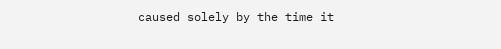caused solely by the time it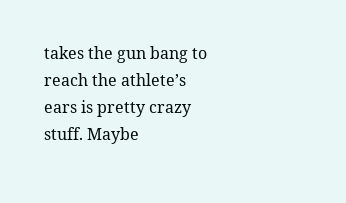takes the gun bang to reach the athlete’s ears is pretty crazy stuff. Maybe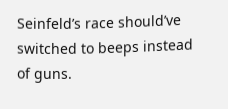Seinfeld’s race should’ve switched to beeps instead of guns.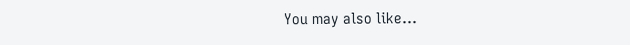You may also like...